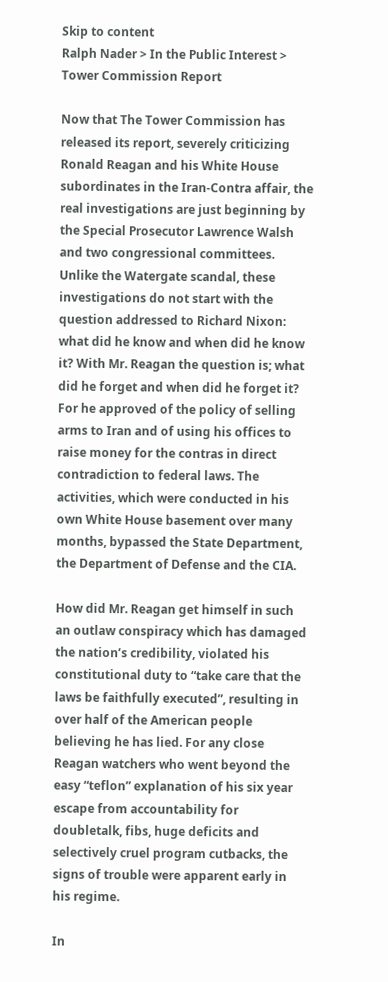Skip to content
Ralph Nader > In the Public Interest > Tower Commission Report

Now that The Tower Commission has released its report, severely criticizing Ronald Reagan and his White House subordinates in the Iran-Contra affair, the real investigations are just beginning by the Special Prosecutor Lawrence Walsh and two congressional committees.
Unlike the Watergate scandal, these investigations do not start with the question addressed to Richard Nixon: what did he know and when did he know it? With Mr. Reagan the question is; what did he forget and when did he forget it? For he approved of the policy of selling arms to Iran and of using his offices to raise money for the contras in direct contradiction to federal laws. The activities, which were conducted in his own White House basement over many months, bypassed the State Department, the Department of Defense and the CIA.

How did Mr. Reagan get himself in such an outlaw conspiracy which has damaged the nation’s credibility, violated his constitutional duty to “take care that the laws be faithfully executed”, resulting in over half of the American people believing he has lied. For any close Reagan watchers who went beyond the easy “teflon” explanation of his six year escape from accountability for doubletalk, fibs, huge deficits and selectively cruel program cutbacks, the signs of trouble were apparent early in his regime.

In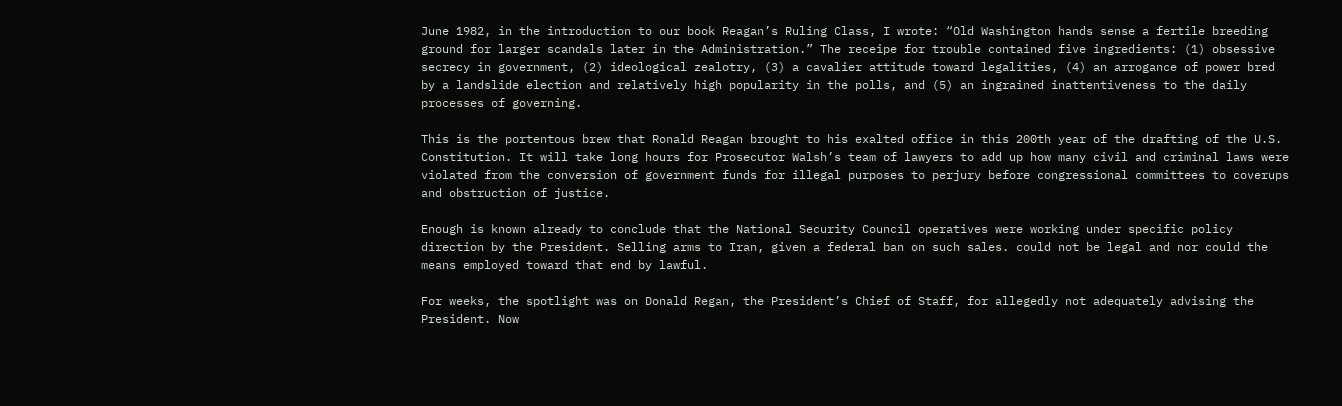June 1982, in the introduction to our book Reagan’s Ruling Class, I wrote: “Old Washington hands sense a fertile breeding ground for larger scandals later in the Administration.” The receipe for trouble contained five ingredients: (1) obsessive secrecy in government, (2) ideological zealotry, (3) a cavalier attitude toward legalities, (4) an arrogance of power bred by a landslide election and relatively high popularity in the polls, and (5) an ingrained inattentiveness to the daily processes of governing.

This is the portentous brew that Ronald Reagan brought to his exalted office in this 200th year of the drafting of the U.S. Constitution. It will take long hours for Prosecutor Walsh’s team of lawyers to add up how many civil and criminal laws were violated from the conversion of government funds for illegal purposes to perjury before congressional committees to coverups and obstruction of justice.

Enough is known already to conclude that the National Security Council operatives were working under specific policy direction by the President. Selling arms to Iran, given a federal ban on such sales. could not be legal and nor could the means employed toward that end by lawful.

For weeks, the spotlight was on Donald Regan, the President’s Chief of Staff, for allegedly not adequately advising the President. Now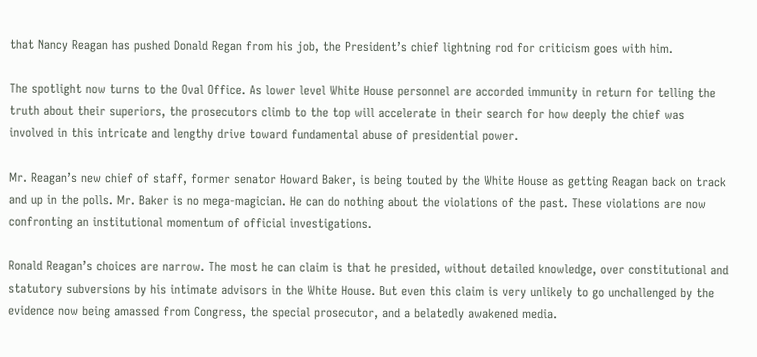that Nancy Reagan has pushed Donald Regan from his job, the President’s chief lightning rod for criticism goes with him.

The spotlight now turns to the Oval Office. As lower level White House personnel are accorded immunity in return for telling the truth about their superiors, the prosecutors climb to the top will accelerate in their search for how deeply the chief was involved in this intricate and lengthy drive toward fundamental abuse of presidential power.

Mr. Reagan’s new chief of staff, former senator Howard Baker, is being touted by the White House as getting Reagan back on track and up in the polls. Mr. Baker is no mega-magician. He can do nothing about the violations of the past. These violations are now confronting an institutional momentum of official investigations.

Ronald Reagan’s choices are narrow. The most he can claim is that he presided, without detailed knowledge, over constitutional and statutory subversions by his intimate advisors in the White House. But even this claim is very unlikely to go unchallenged by the evidence now being amassed from Congress, the special prosecutor, and a belatedly awakened media.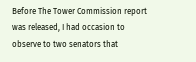Before The Tower Commission report was released, I had occasion to observe to two senators that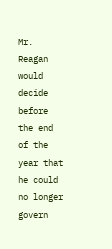Mr. Reagan would decide before the end of the year that he could no longer govern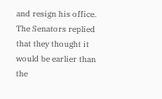and resign his office. The Senators replied that they thought it would be earlier than the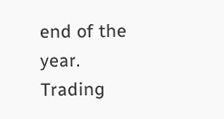end of the year. Trading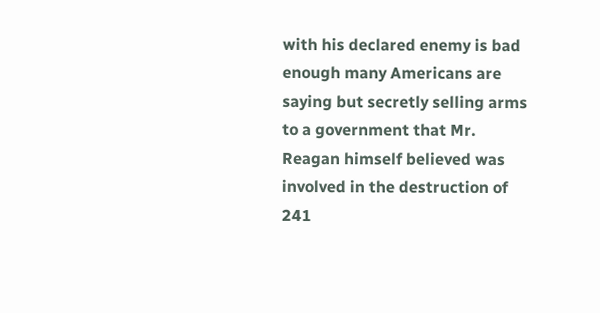with his declared enemy is bad enough many Americans are saying but secretly selling arms to a government that Mr. Reagan himself believed was involved in the destruction of 241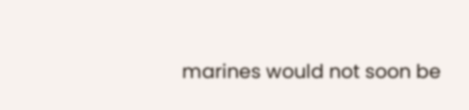marines would not soon be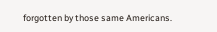forgotten by those same Americans.